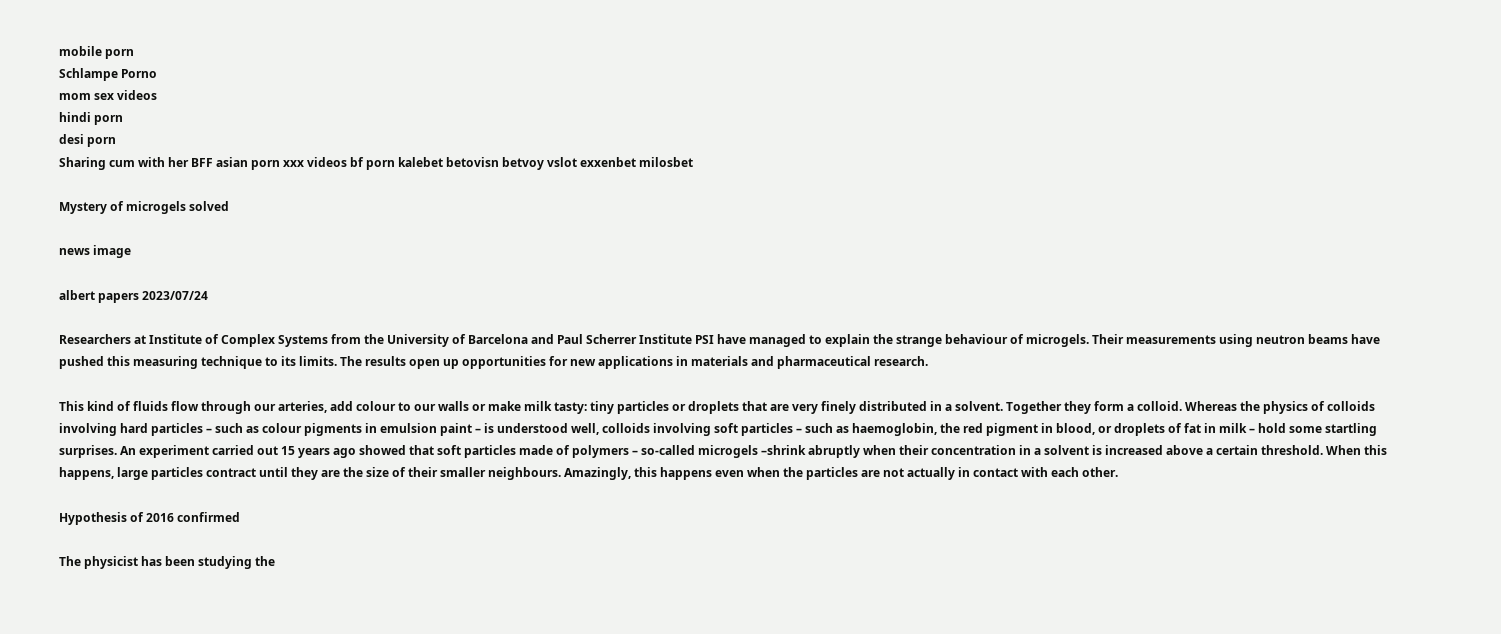mobile porn
Schlampe Porno
mom sex videos
hindi porn
desi porn
Sharing cum with her BFF asian porn xxx videos bf porn kalebet betovisn betvoy vslot exxenbet milosbet

Mystery of microgels solved

news image

albert papers 2023/07/24

Researchers at Institute of Complex Systems from the University of Barcelona and Paul Scherrer Institute PSI have managed to explain the strange behaviour of microgels. Their measurements using neutron beams have pushed this measuring technique to its limits. The results open up opportunities for new applications in materials and pharmaceutical research.

This kind of fluids flow through our arteries, add colour to our walls or make milk tasty: tiny particles or droplets that are very finely distributed in a solvent. Together they form a colloid. Whereas the physics of colloids involving hard particles – such as colour pigments in emulsion paint – is understood well, colloids involving soft particles – such as haemoglobin, the red pigment in blood, or droplets of fat in milk – hold some startling surprises. An experiment carried out 15 years ago showed that soft particles made of polymers – so-called microgels –shrink abruptly when their concentration in a solvent is increased above a certain threshold. When this happens, large particles contract until they are the size of their smaller neighbours. Amazingly, this happens even when the particles are not actually in contact with each other.

Hypothesis of 2016 confirmed

The physicist has been studying the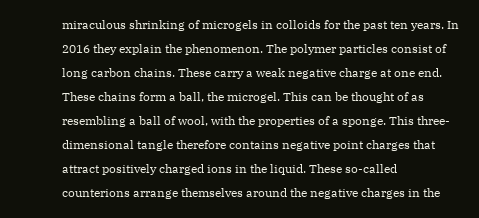miraculous shrinking of microgels in colloids for the past ten years. In 2016 they explain the phenomenon. The polymer particles consist of long carbon chains. These carry a weak negative charge at one end. These chains form a ball, the microgel. This can be thought of as resembling a ball of wool, with the properties of a sponge. This three-dimensional tangle therefore contains negative point charges that attract positively charged ions in the liquid. These so-called counterions arrange themselves around the negative charges in the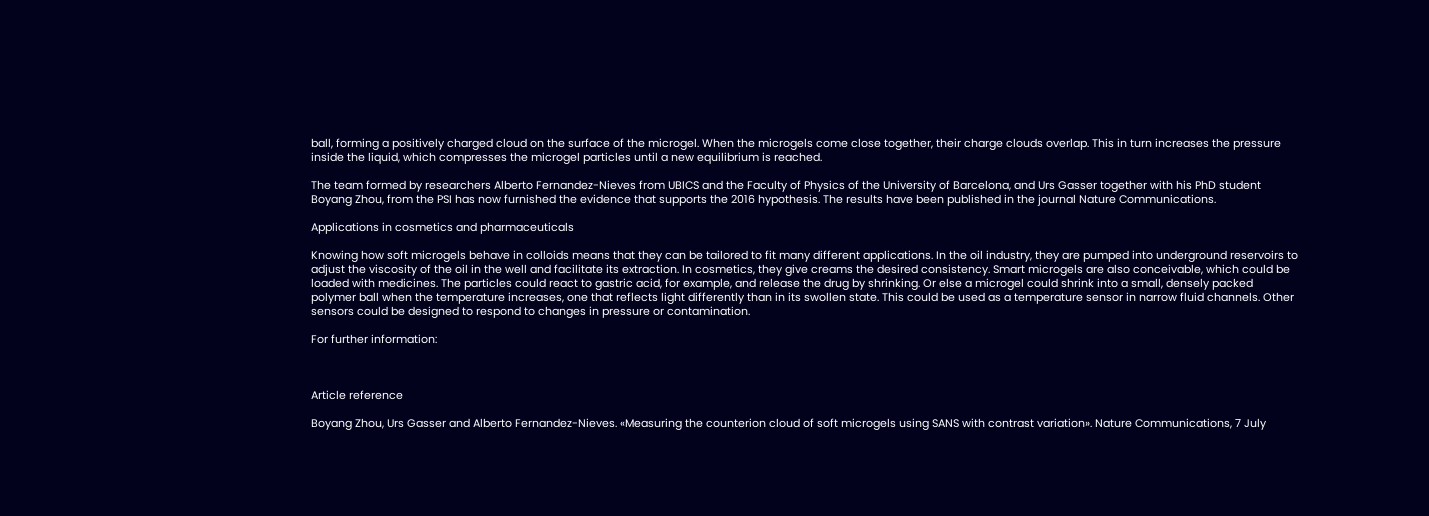ball, forming a positively charged cloud on the surface of the microgel. When the microgels come close together, their charge clouds overlap. This in turn increases the pressure inside the liquid, which compresses the microgel particles until a new equilibrium is reached.

The team formed by researchers Alberto Fernandez-Nieves from UBICS and the Faculty of Physics of the University of Barcelona, and Urs Gasser together with his PhD student Boyang Zhou, from the PSI has now furnished the evidence that supports the 2016 hypothesis. The results have been published in the journal Nature Communications.

Applications in cosmetics and pharmaceuticals

Knowing how soft microgels behave in colloids means that they can be tailored to fit many different applications. In the oil industry, they are pumped into underground reservoirs to adjust the viscosity of the oil in the well and facilitate its extraction. In cosmetics, they give creams the desired consistency. Smart microgels are also conceivable, which could be loaded with medicines. The particles could react to gastric acid, for example, and release the drug by shrinking. Or else a microgel could shrink into a small, densely packed polymer ball when the temperature increases, one that reflects light differently than in its swollen state. This could be used as a temperature sensor in narrow fluid channels. Other sensors could be designed to respond to changes in pressure or contamination.

For further information:



Article reference

Boyang Zhou, Urs Gasser and Alberto Fernandez-Nieves. «Measuring the counterion cloud of soft microgels using SANS with contrast variation». Nature Communications, 7 July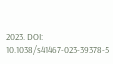2023. DOI: 10.1038/s41467-023-39378-5